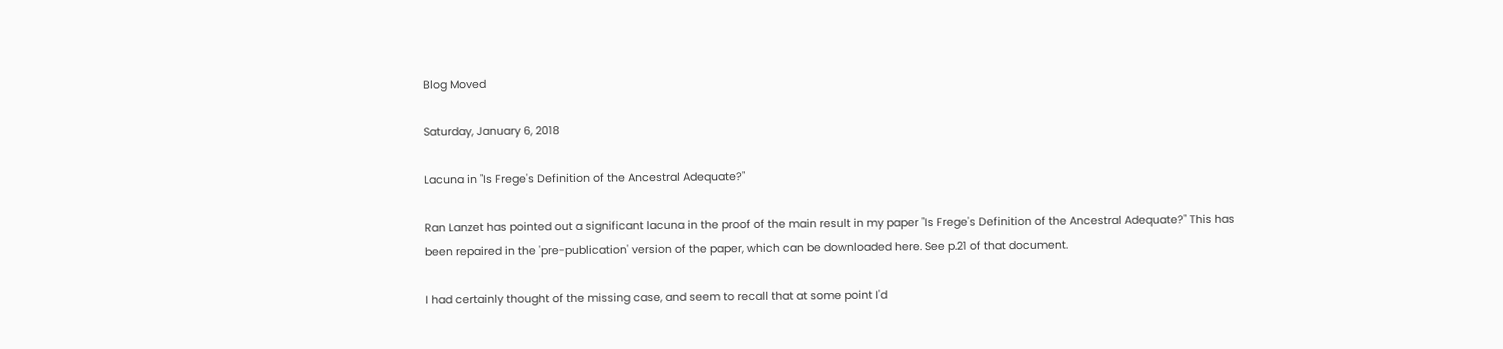Blog Moved

Saturday, January 6, 2018

Lacuna in "Is Frege's Definition of the Ancestral Adequate?"

Ran Lanzet has pointed out a significant lacuna in the proof of the main result in my paper "Is Frege's Definition of the Ancestral Adequate?" This has been repaired in the 'pre-publication' version of the paper, which can be downloaded here. See p.21 of that document.

I had certainly thought of the missing case, and seem to recall that at some point I'd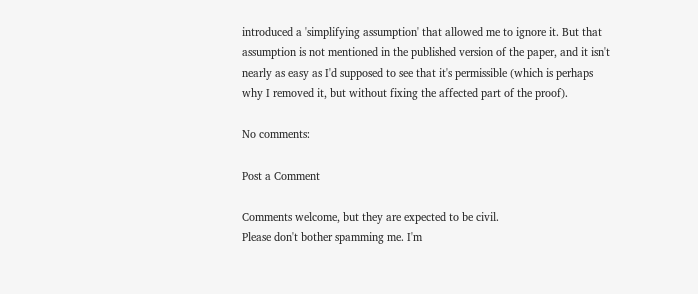introduced a 'simplifying assumption' that allowed me to ignore it. But that assumption is not mentioned in the published version of the paper, and it isn't nearly as easy as I'd supposed to see that it's permissible (which is perhaps why I removed it, but without fixing the affected part of the proof).

No comments:

Post a Comment

Comments welcome, but they are expected to be civil.
Please don't bother spamming me. I'm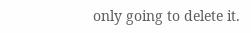only going to delete it.